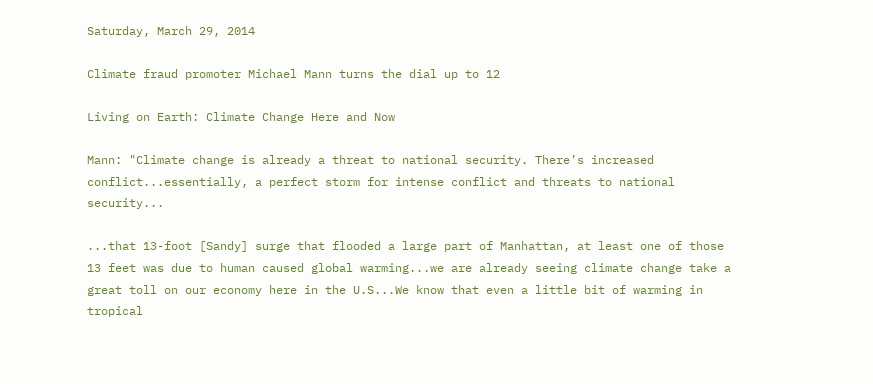Saturday, March 29, 2014

Climate fraud promoter Michael Mann turns the dial up to 12

Living on Earth: Climate Change Here and Now

Mann: "Climate change is already a threat to national security. There’s increased conflict...essentially, a perfect storm for intense conflict and threats to national security...

...that 13-foot [Sandy] surge that flooded a large part of Manhattan, at least one of those 13 feet was due to human caused global warming...we are already seeing climate change take a great toll on our economy here in the U.S...We know that even a little bit of warming in tropical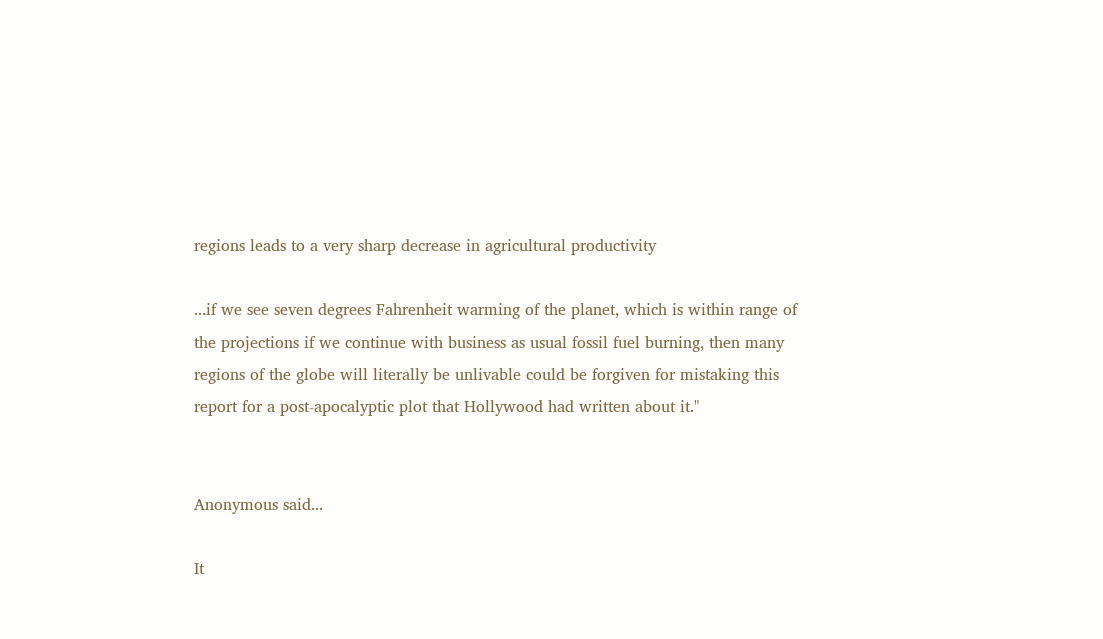regions leads to a very sharp decrease in agricultural productivity

...if we see seven degrees Fahrenheit warming of the planet, which is within range of the projections if we continue with business as usual fossil fuel burning, then many regions of the globe will literally be unlivable could be forgiven for mistaking this report for a post-apocalyptic plot that Hollywood had written about it."


Anonymous said...

It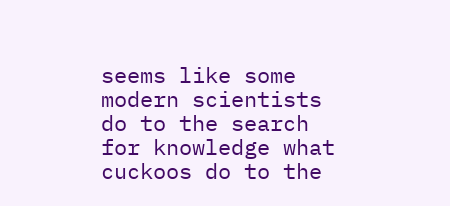seems like some modern scientists do to the search for knowledge what cuckoos do to the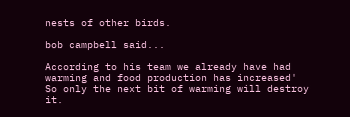nests of other birds.

bob campbell said...

According to his team we already have had warming and food production has increased'
So only the next bit of warming will destroy it.